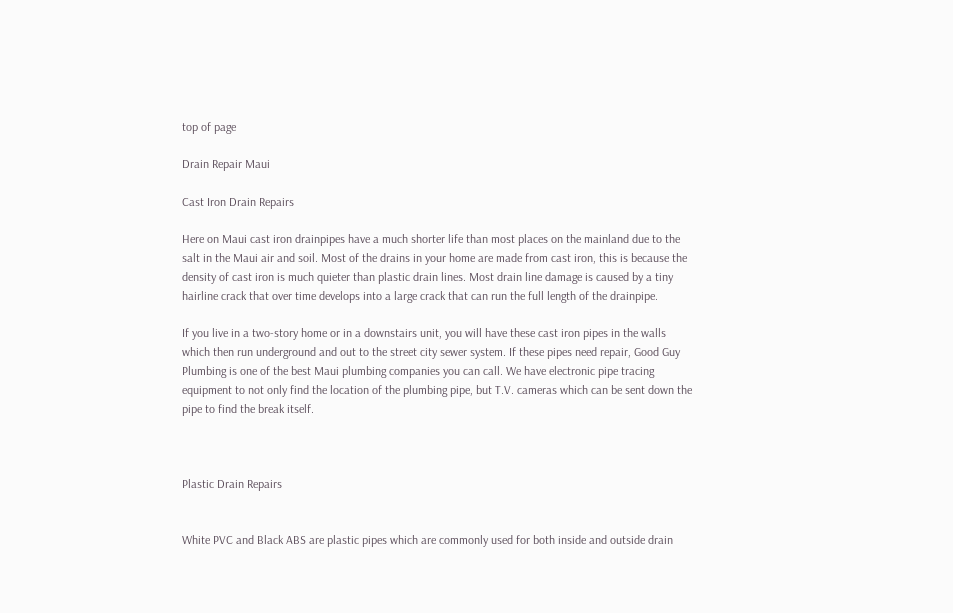top of page

Drain Repair Maui

Cast Iron Drain Repairs

Here on Maui cast iron drainpipes have a much shorter life than most places on the mainland due to the salt in the Maui air and soil. Most of the drains in your home are made from cast iron, this is because the density of cast iron is much quieter than plastic drain lines. Most drain line damage is caused by a tiny hairline crack that over time develops into a large crack that can run the full length of the drainpipe.

If you live in a two-story home or in a downstairs unit, you will have these cast iron pipes in the walls which then run underground and out to the street city sewer system. If these pipes need repair, Good Guy Plumbing is one of the best Maui plumbing companies you can call. We have electronic pipe tracing equipment to not only find the location of the plumbing pipe, but T.V. cameras which can be sent down the pipe to find the break itself.



Plastic Drain Repairs


White PVC and Black ABS are plastic pipes which are commonly used for both inside and outside drain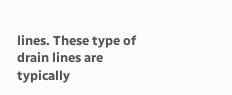lines. These type of drain lines are typically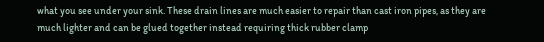what you see under your sink. These drain lines are much easier to repair than cast iron pipes, as they are much lighter and can be glued together instead requiring thick rubber clamp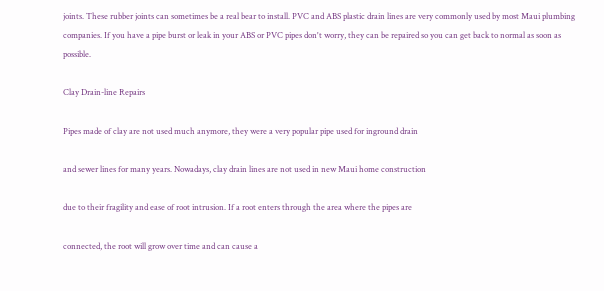joints. These rubber joints can sometimes be a real bear to install. PVC and ABS plastic drain lines are very commonly used by most Maui plumbing companies. If you have a pipe burst or leak in your ABS or PVC pipes don't worry, they can be repaired so you can get back to normal as soon as possible.

Clay Drain-line Repairs

Pipes made of clay are not used much anymore, they were a very popular pipe used for inground drain

and sewer lines for many years. Nowadays, clay drain lines are not used in new Maui home construction

due to their fragility and ease of root intrusion. If a root enters through the area where the pipes are

connected, the root will grow over time and can cause a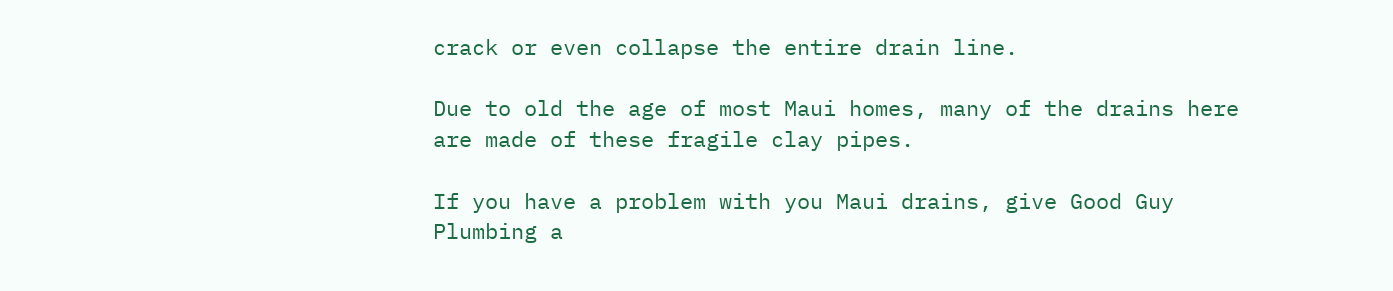crack or even collapse the entire drain line.

Due to old the age of most Maui homes, many of the drains here are made of these fragile clay pipes.

If you have a problem with you Maui drains, give Good Guy Plumbing a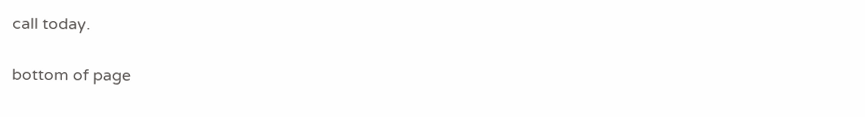call today.

bottom of page